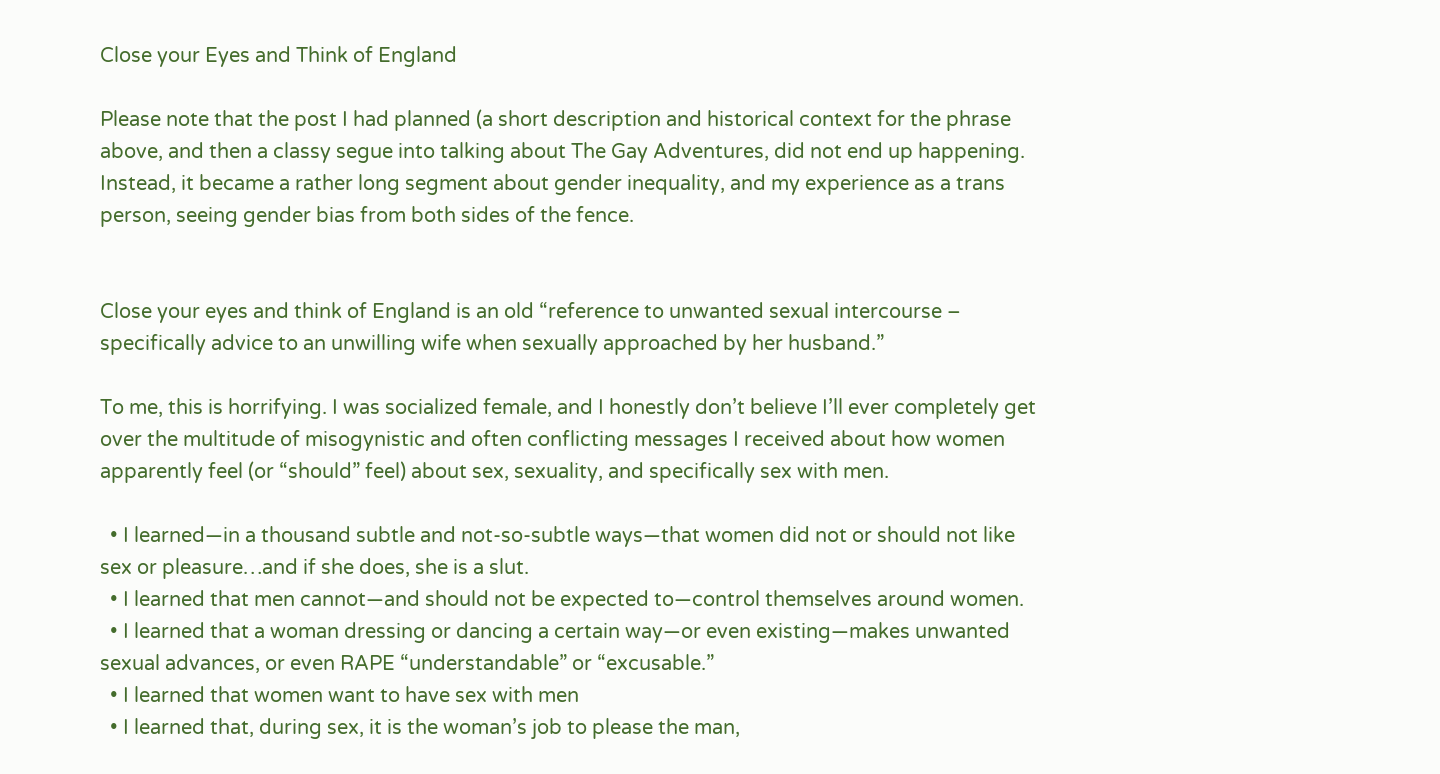Close your Eyes and Think of England

Please note that the post I had planned (a short description and historical context for the phrase above, and then a classy segue into talking about The Gay Adventures, did not end up happening. Instead, it became a rather long segment about gender inequality, and my experience as a trans person, seeing gender bias from both sides of the fence.


Close your eyes and think of England is an old “reference to unwanted sexual intercourse – specifically advice to an unwilling wife when sexually approached by her husband.”

To me, this is horrifying. I was socialized female, and I honestly don’t believe I’ll ever completely get over the multitude of misogynistic and often conflicting messages I received about how women apparently feel (or “should” feel) about sex, sexuality, and specifically sex with men.

  • I learned—in a thousand subtle and not-so-subtle ways—that women did not or should not like sex or pleasure…and if she does, she is a slut.
  • I learned that men cannot—and should not be expected to—control themselves around women.
  • I learned that a woman dressing or dancing a certain way—or even existing—makes unwanted sexual advances, or even RAPE “understandable” or “excusable.”
  • I learned that women want to have sex with men
  • I learned that, during sex, it is the woman’s job to please the man,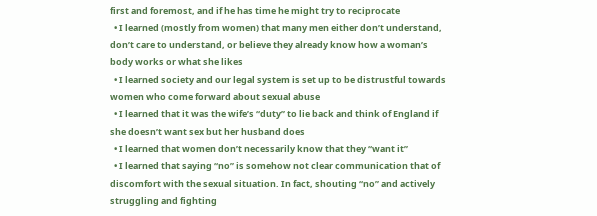first and foremost, and if he has time he might try to reciprocate
  • I learned (mostly from women) that many men either don’t understand, don’t care to understand, or believe they already know how a woman’s body works or what she likes
  • I learned society and our legal system is set up to be distrustful towards women who come forward about sexual abuse
  • I learned that it was the wife’s “duty” to lie back and think of England if she doesn’t want sex but her husband does
  • I learned that women don’t necessarily know that they “want it”
  • I learned that saying “no” is somehow not clear communication that of discomfort with the sexual situation. In fact, shouting “no” and actively struggling and fighting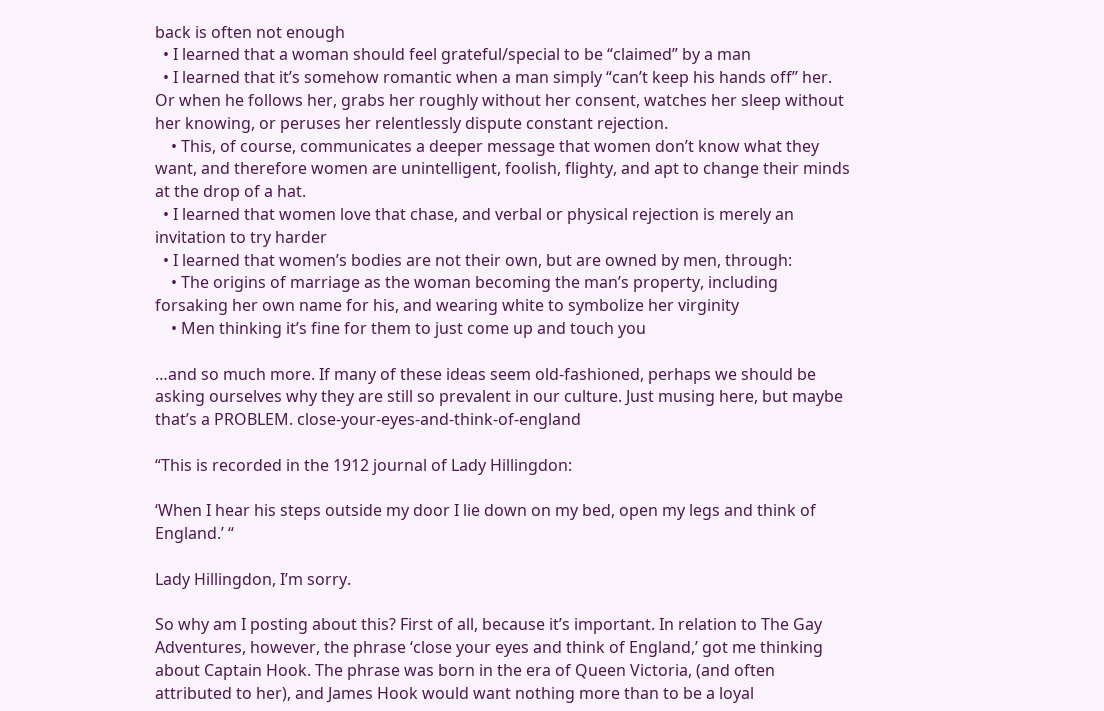back is often not enough
  • I learned that a woman should feel grateful/special to be “claimed” by a man
  • I learned that it’s somehow romantic when a man simply “can’t keep his hands off” her. Or when he follows her, grabs her roughly without her consent, watches her sleep without her knowing, or peruses her relentlessly dispute constant rejection.
    • This, of course, communicates a deeper message that women don’t know what they want, and therefore women are unintelligent, foolish, flighty, and apt to change their minds at the drop of a hat.
  • I learned that women love that chase, and verbal or physical rejection is merely an invitation to try harder
  • I learned that women’s bodies are not their own, but are owned by men, through:
    • The origins of marriage as the woman becoming the man’s property, including forsaking her own name for his, and wearing white to symbolize her virginity
    • Men thinking it’s fine for them to just come up and touch you

…and so much more. If many of these ideas seem old-fashioned, perhaps we should be asking ourselves why they are still so prevalent in our culture. Just musing here, but maybe that’s a PROBLEM. close-your-eyes-and-think-of-england

“This is recorded in the 1912 journal of Lady Hillingdon:

‘When I hear his steps outside my door I lie down on my bed, open my legs and think of England.’ “

Lady Hillingdon, I’m sorry.

So why am I posting about this? First of all, because it’s important. In relation to The Gay Adventures, however, the phrase ‘close your eyes and think of England,’ got me thinking about Captain Hook. The phrase was born in the era of Queen Victoria, (and often attributed to her), and James Hook would want nothing more than to be a loyal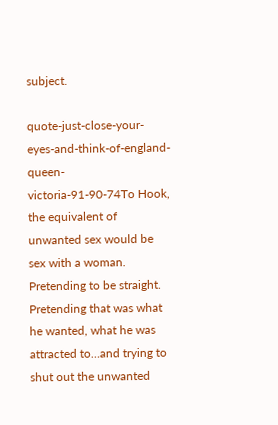subject.

quote-just-close-your-eyes-and-think-of-england-queen-victoria-91-90-74To Hook, the equivalent of unwanted sex would be sex with a woman. Pretending to be straight. Pretending that was what he wanted, what he was attracted to…and trying to shut out the unwanted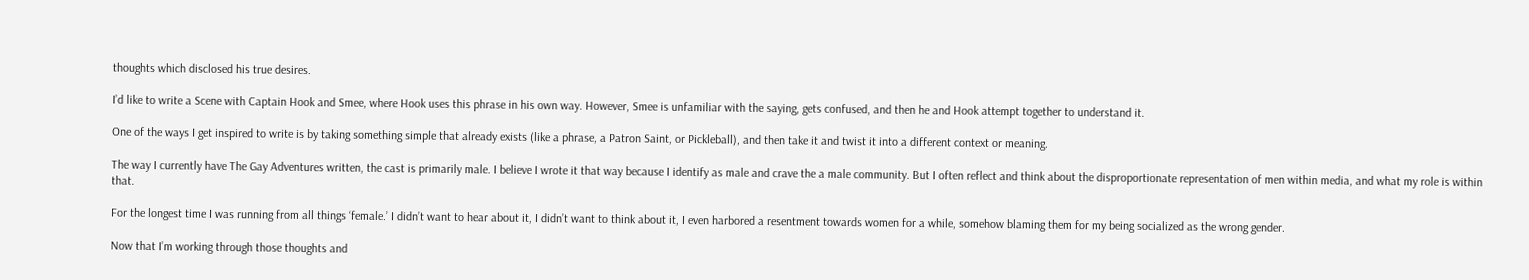thoughts which disclosed his true desires.

I’d like to write a Scene with Captain Hook and Smee, where Hook uses this phrase in his own way. However, Smee is unfamiliar with the saying, gets confused, and then he and Hook attempt together to understand it.

One of the ways I get inspired to write is by taking something simple that already exists (like a phrase, a Patron Saint, or Pickleball), and then take it and twist it into a different context or meaning.

The way I currently have The Gay Adventures written, the cast is primarily male. I believe I wrote it that way because I identify as male and crave the a male community. But I often reflect and think about the disproportionate representation of men within media, and what my role is within that.

For the longest time I was running from all things ‘female.’ I didn’t want to hear about it, I didn’t want to think about it, I even harbored a resentment towards women for a while, somehow blaming them for my being socialized as the wrong gender.

Now that I’m working through those thoughts and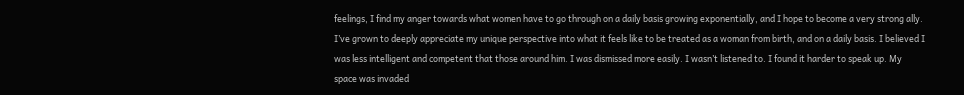feelings, I find my anger towards what women have to go through on a daily basis growing exponentially, and I hope to become a very strong ally. I’ve grown to deeply appreciate my unique perspective into what it feels like to be treated as a woman from birth, and on a daily basis. I believed I was less intelligent and competent that those around him. I was dismissed more easily. I wasn’t listened to. I found it harder to speak up. My space was invaded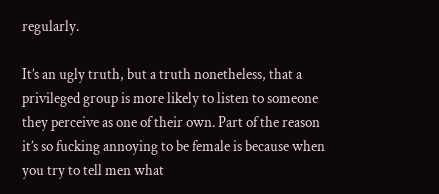regularly.

It’s an ugly truth, but a truth nonetheless, that a privileged group is more likely to listen to someone they perceive as one of their own. Part of the reason it’s so fucking annoying to be female is because when you try to tell men what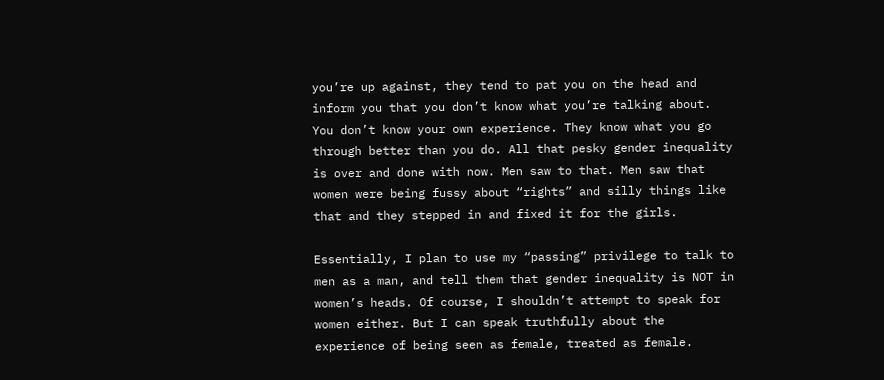you’re up against, they tend to pat you on the head and inform you that you don’t know what you’re talking about. You don’t know your own experience. They know what you go through better than you do. All that pesky gender inequality is over and done with now. Men saw to that. Men saw that women were being fussy about “rights” and silly things like that and they stepped in and fixed it for the girls.

Essentially, I plan to use my “passing” privilege to talk to men as a man, and tell them that gender inequality is NOT in women’s heads. Of course, I shouldn’t attempt to speak for women either. But I can speak truthfully about the experience of being seen as female, treated as female.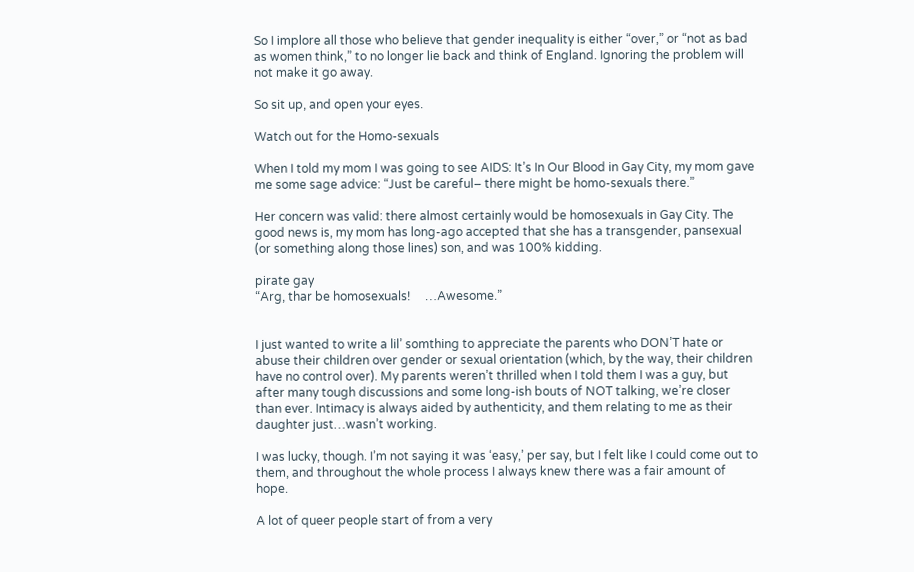So I implore all those who believe that gender inequality is either “over,” or “not as bad as women think,” to no longer lie back and think of England. Ignoring the problem will not make it go away.

So sit up, and open your eyes.

Watch out for the Homo-sexuals

When I told my mom I was going to see AIDS: It’s In Our Blood in Gay City, my mom gave me some sage advice: “Just be careful– there might be homo-sexuals there.”

Her concern was valid: there almost certainly would be homosexuals in Gay City. The good news is, my mom has long-ago accepted that she has a transgender, pansexual (or something along those lines) son, and was 100% kidding.

pirate gay
“Arg, thar be homosexuals!     …Awesome.”


I just wanted to write a lil’ somthing to appreciate the parents who DON’T hate or abuse their children over gender or sexual orientation (which, by the way, their children have no control over). My parents weren’t thrilled when I told them I was a guy, but after many tough discussions and some long-ish bouts of NOT talking, we’re closer than ever. Intimacy is always aided by authenticity, and them relating to me as their daughter just…wasn’t working.

I was lucky, though. I’m not saying it was ‘easy,’ per say, but I felt like I could come out to them, and throughout the whole process I always knew there was a fair amount of hope.

A lot of queer people start of from a very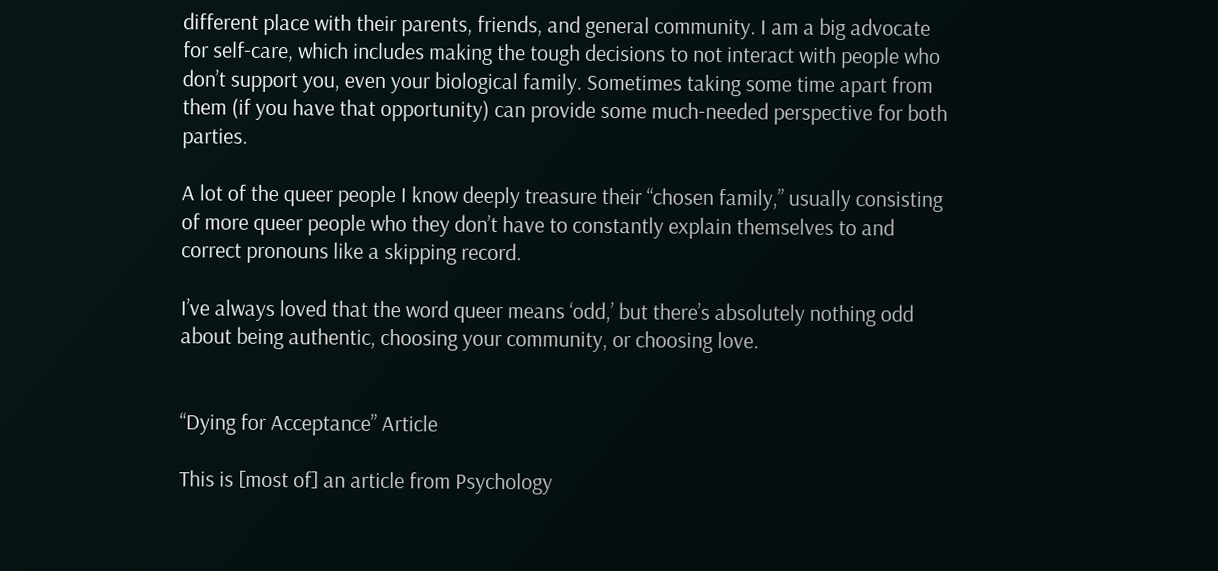different place with their parents, friends, and general community. I am a big advocate for self-care, which includes making the tough decisions to not interact with people who don’t support you, even your biological family. Sometimes taking some time apart from them (if you have that opportunity) can provide some much-needed perspective for both parties.

A lot of the queer people I know deeply treasure their “chosen family,” usually consisting of more queer people who they don’t have to constantly explain themselves to and correct pronouns like a skipping record.

I’ve always loved that the word queer means ‘odd,’ but there’s absolutely nothing odd about being authentic, choosing your community, or choosing love.


“Dying for Acceptance” Article

This is [most of] an article from Psychology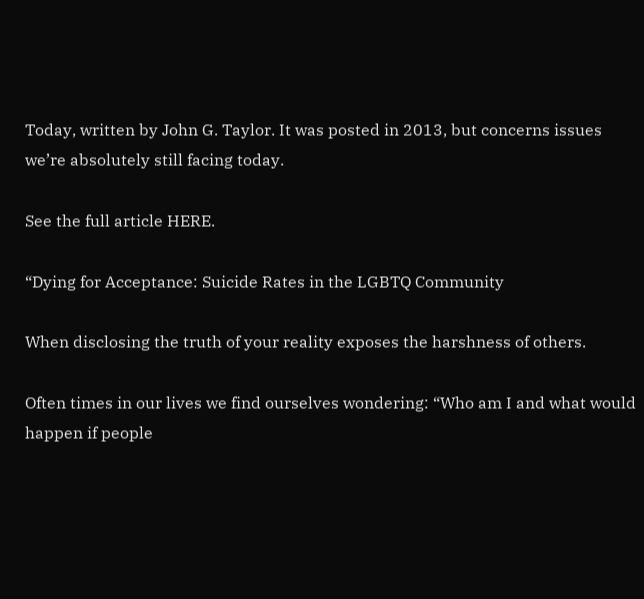Today, written by John G. Taylor. It was posted in 2013, but concerns issues we’re absolutely still facing today.

See the full article HERE.

“Dying for Acceptance: Suicide Rates in the LGBTQ Community

When disclosing the truth of your reality exposes the harshness of others.

Often times in our lives we find ourselves wondering: “Who am I and what would happen if people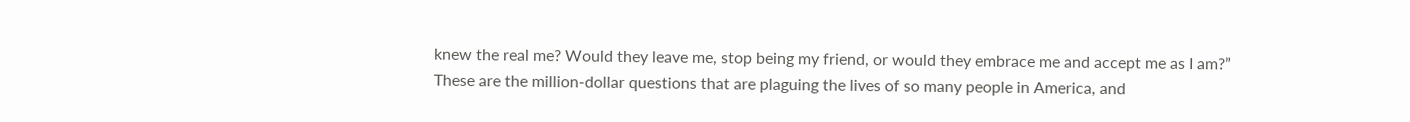knew the real me? Would they leave me, stop being my friend, or would they embrace me and accept me as I am?” These are the million-dollar questions that are plaguing the lives of so many people in America, and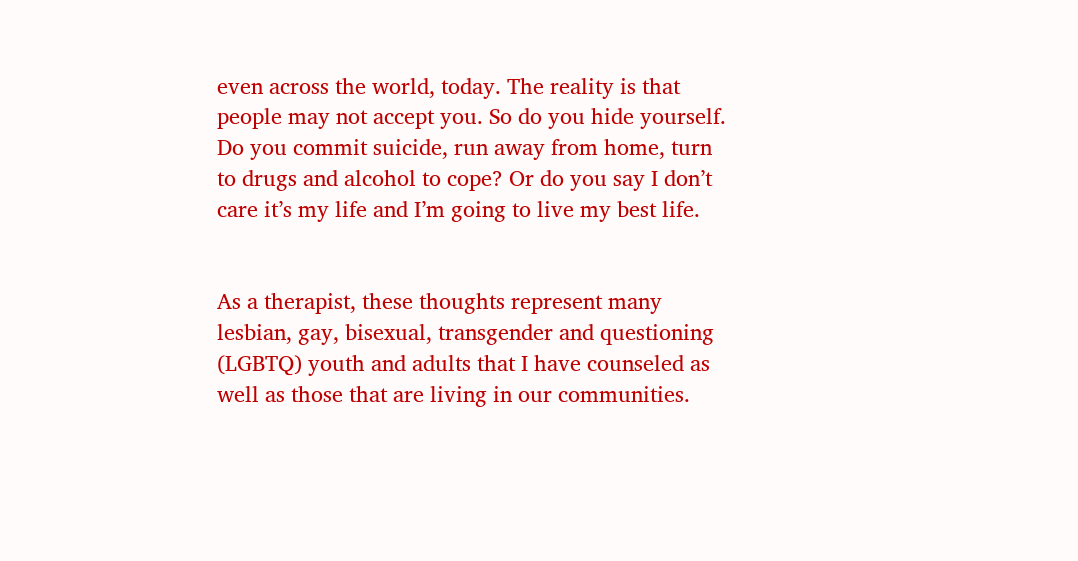even across the world, today. The reality is that people may not accept you. So do you hide yourself. Do you commit suicide, run away from home, turn to drugs and alcohol to cope? Or do you say I don’t care it’s my life and I’m going to live my best life.


As a therapist, these thoughts represent many lesbian, gay, bisexual, transgender and questioning (LGBTQ) youth and adults that I have counseled as well as those that are living in our communities.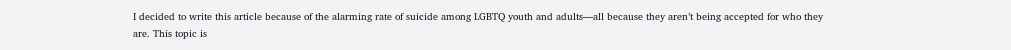I decided to write this article because of the alarming rate of suicide among LGBTQ youth and adults—all because they aren’t being accepted for who they are. This topic is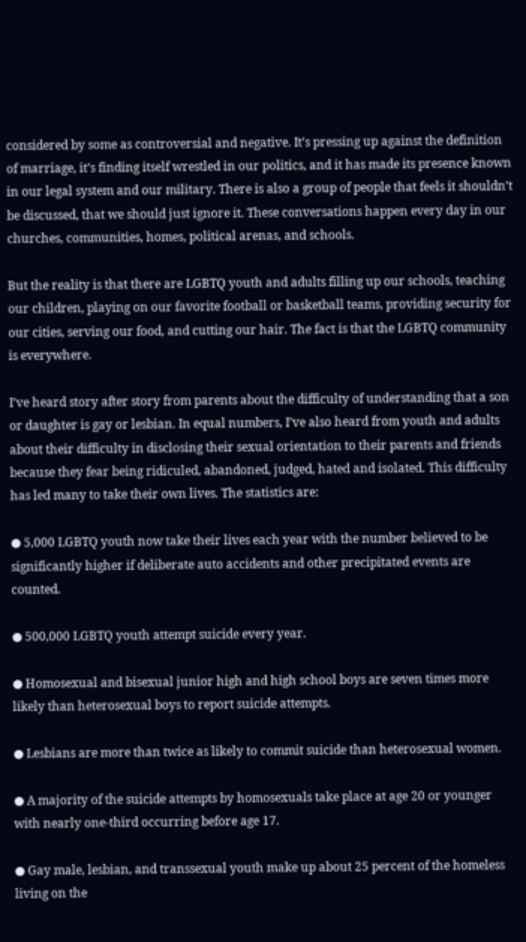considered by some as controversial and negative. It’s pressing up against the definition of marriage, it’s finding itself wrestled in our politics, and it has made its presence known in our legal system and our military. There is also a group of people that feels it shouldn’t be discussed, that we should just ignore it. These conversations happen every day in our churches, communities, homes, political arenas, and schools.

But the reality is that there are LGBTQ youth and adults filling up our schools, teaching our children, playing on our favorite football or basketball teams, providing security for our cities, serving our food, and cutting our hair. The fact is that the LGBTQ community is everywhere.

I’ve heard story after story from parents about the difficulty of understanding that a son or daughter is gay or lesbian. In equal numbers, I’ve also heard from youth and adults about their difficulty in disclosing their sexual orientation to their parents and friends because they fear being ridiculed, abandoned, judged, hated and isolated. This difficulty has led many to take their own lives. The statistics are:

● 5,000 LGBTQ youth now take their lives each year with the number believed to be significantly higher if deliberate auto accidents and other precipitated events are counted.

● 500,000 LGBTQ youth attempt suicide every year.

● Homosexual and bisexual junior high and high school boys are seven times more likely than heterosexual boys to report suicide attempts.

● Lesbians are more than twice as likely to commit suicide than heterosexual women.

● A majority of the suicide attempts by homosexuals take place at age 20 or younger with nearly one-third occurring before age 17.

● Gay male, lesbian, and transsexual youth make up about 25 percent of the homeless living on the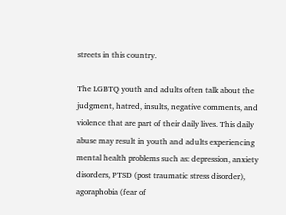streets in this country.

The LGBTQ youth and adults often talk about the judgment, hatred, insults, negative comments, and violence that are part of their daily lives. This daily abuse may result in youth and adults experiencing mental health problems such as: depression, anxiety disorders, PTSD (post traumatic stress disorder), agoraphobia (fear of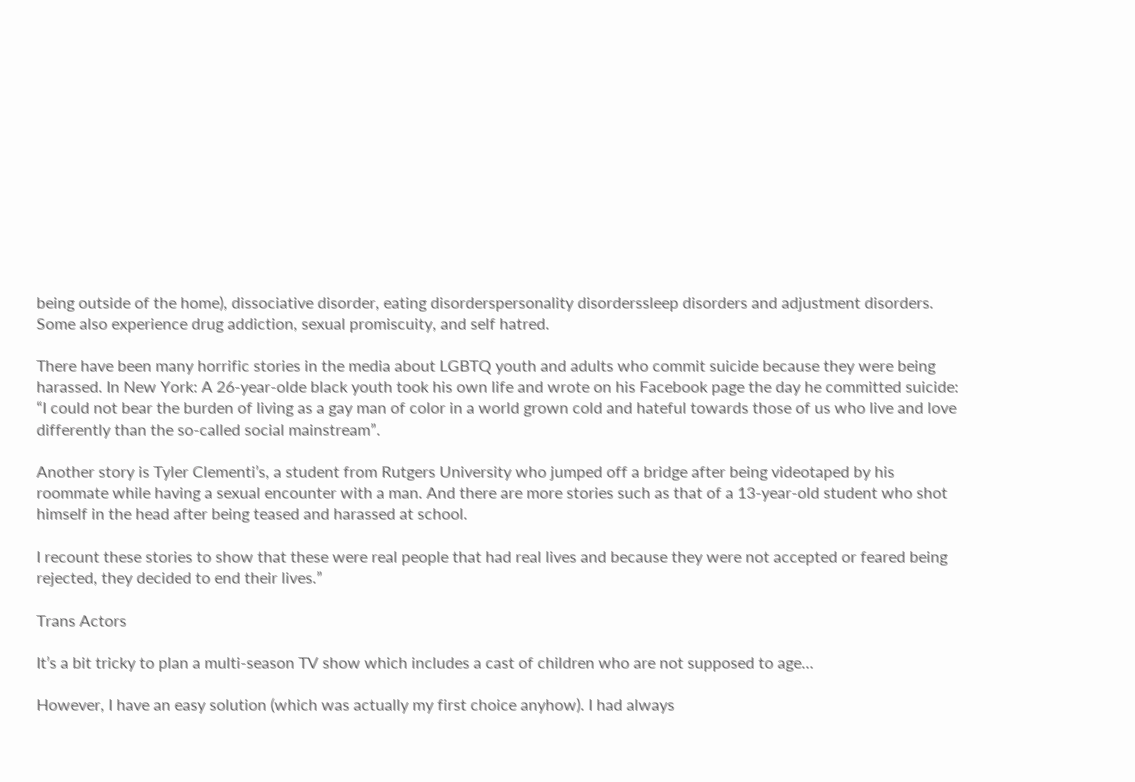being outside of the home), dissociative disorder, eating disorderspersonality disorderssleep disorders and adjustment disorders. Some also experience drug addiction, sexual promiscuity, and self hatred.

There have been many horrific stories in the media about LGBTQ youth and adults who commit suicide because they were being harassed. In New York: A 26-year-olde black youth took his own life and wrote on his Facebook page the day he committed suicide: “I could not bear the burden of living as a gay man of color in a world grown cold and hateful towards those of us who live and love differently than the so-called social mainstream”.

Another story is Tyler Clementi’s, a student from Rutgers University who jumped off a bridge after being videotaped by his roommate while having a sexual encounter with a man. And there are more stories such as that of a 13-year-old student who shot himself in the head after being teased and harassed at school.

I recount these stories to show that these were real people that had real lives and because they were not accepted or feared being rejected, they decided to end their lives.”

Trans Actors

It’s a bit tricky to plan a multi-season TV show which includes a cast of children who are not supposed to age…

However, I have an easy solution (which was actually my first choice anyhow). I had always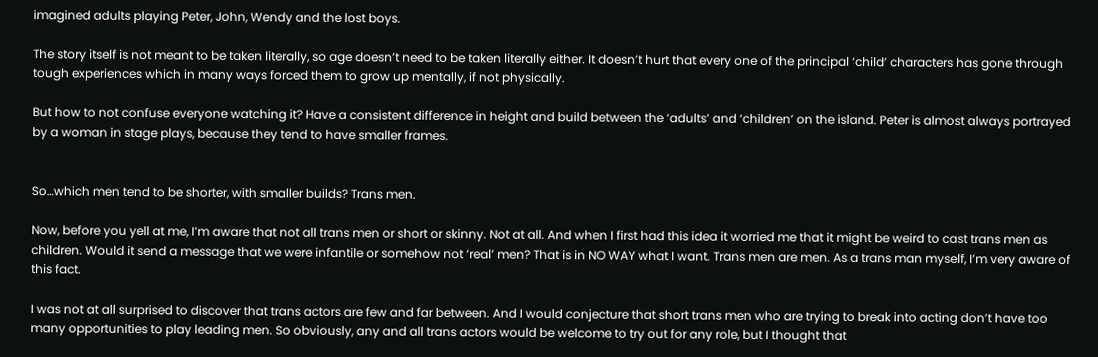imagined adults playing Peter, John, Wendy and the lost boys.

The story itself is not meant to be taken literally, so age doesn’t need to be taken literally either. It doesn’t hurt that every one of the principal ‘child’ characters has gone through tough experiences which in many ways forced them to grow up mentally, if not physically.

But how to not confuse everyone watching it? Have a consistent difference in height and build between the ‘adults’ and ‘children’ on the island. Peter is almost always portrayed by a woman in stage plays, because they tend to have smaller frames.


So…which men tend to be shorter, with smaller builds? Trans men.

Now, before you yell at me, I’m aware that not all trans men or short or skinny. Not at all. And when I first had this idea it worried me that it might be weird to cast trans men as children. Would it send a message that we were infantile or somehow not ‘real’ men? That is in NO WAY what I want. Trans men are men. As a trans man myself, I’m very aware of this fact.

I was not at all surprised to discover that trans actors are few and far between. And I would conjecture that short trans men who are trying to break into acting don’t have too many opportunities to play leading men. So obviously, any and all trans actors would be welcome to try out for any role, but I thought that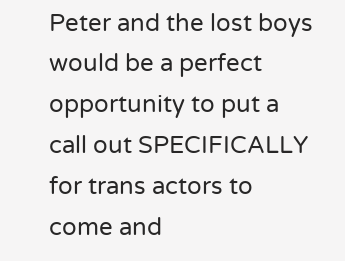Peter and the lost boys would be a perfect opportunity to put a call out SPECIFICALLY for trans actors to come and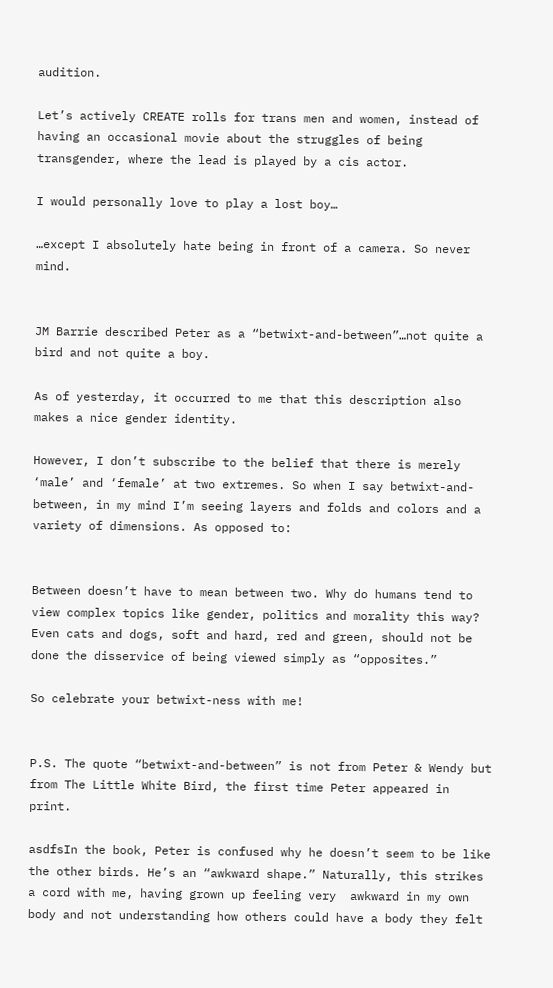audition.

Let’s actively CREATE rolls for trans men and women, instead of having an occasional movie about the struggles of being transgender, where the lead is played by a cis actor.

I would personally love to play a lost boy…

…except I absolutely hate being in front of a camera. So never mind.


JM Barrie described Peter as a “betwixt-and-between”…not quite a bird and not quite a boy.

As of yesterday, it occurred to me that this description also makes a nice gender identity.

However, I don’t subscribe to the belief that there is merely ‘male’ and ‘female’ at two extremes. So when I say betwixt-and-between, in my mind I’m seeing layers and folds and colors and a variety of dimensions. As opposed to:


Between doesn’t have to mean between two. Why do humans tend to view complex topics like gender, politics and morality this way? Even cats and dogs, soft and hard, red and green, should not be done the disservice of being viewed simply as “opposites.”

So celebrate your betwixt-ness with me!


P.S. The quote “betwixt-and-between” is not from Peter & Wendy but from The Little White Bird, the first time Peter appeared in print.

asdfsIn the book, Peter is confused why he doesn’t seem to be like the other birds. He’s an “awkward shape.” Naturally, this strikes a cord with me, having grown up feeling very  awkward in my own body and not understanding how others could have a body they felt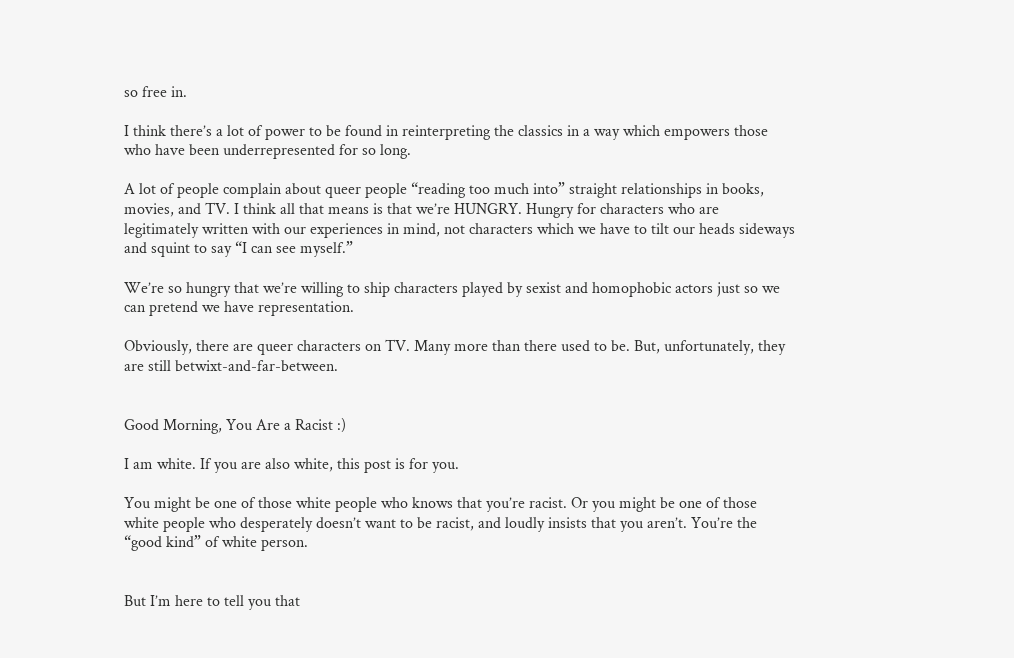so free in.

I think there’s a lot of power to be found in reinterpreting the classics in a way which empowers those who have been underrepresented for so long.

A lot of people complain about queer people “reading too much into” straight relationships in books, movies, and TV. I think all that means is that we’re HUNGRY. Hungry for characters who are legitimately written with our experiences in mind, not characters which we have to tilt our heads sideways and squint to say “I can see myself.”

We’re so hungry that we’re willing to ship characters played by sexist and homophobic actors just so we can pretend we have representation.

Obviously, there are queer characters on TV. Many more than there used to be. But, unfortunately, they are still betwixt-and-far-between.


Good Morning, You Are a Racist :)

I am white. If you are also white, this post is for you.

You might be one of those white people who knows that you’re racist. Or you might be one of those white people who desperately doesn’t want to be racist, and loudly insists that you aren’t. You’re the “good kind” of white person.


But I’m here to tell you that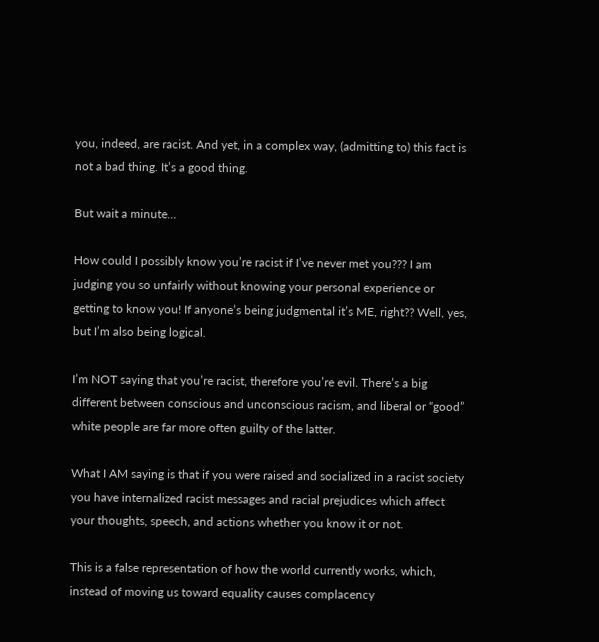you, indeed, are racist. And yet, in a complex way, (admitting to) this fact is not a bad thing. It’s a good thing.

But wait a minute…

How could I possibly know you’re racist if I’ve never met you??? I am judging you so unfairly without knowing your personal experience or getting to know you! If anyone’s being judgmental it’s ME, right?? Well, yes, but I’m also being logical.

I’m NOT saying that you’re racist, therefore you’re evil. There’s a big different between conscious and unconscious racism, and liberal or “good” white people are far more often guilty of the latter.

What I AM saying is that if you were raised and socialized in a racist society you have internalized racist messages and racial prejudices which affect your thoughts, speech, and actions whether you know it or not.

This is a false representation of how the world currently works, which, instead of moving us toward equality causes complacency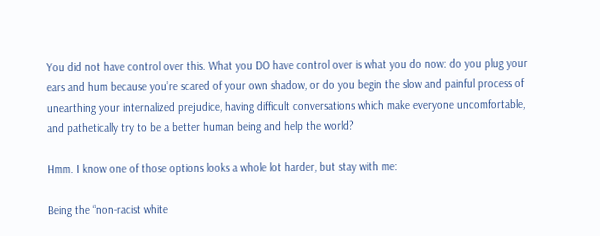You did not have control over this. What you DO have control over is what you do now: do you plug your ears and hum because you’re scared of your own shadow, or do you begin the slow and painful process of unearthing your internalized prejudice, having difficult conversations which make everyone uncomfortable, and pathetically try to be a better human being and help the world?

Hmm. I know one of those options looks a whole lot harder, but stay with me:

Being the “non-racist white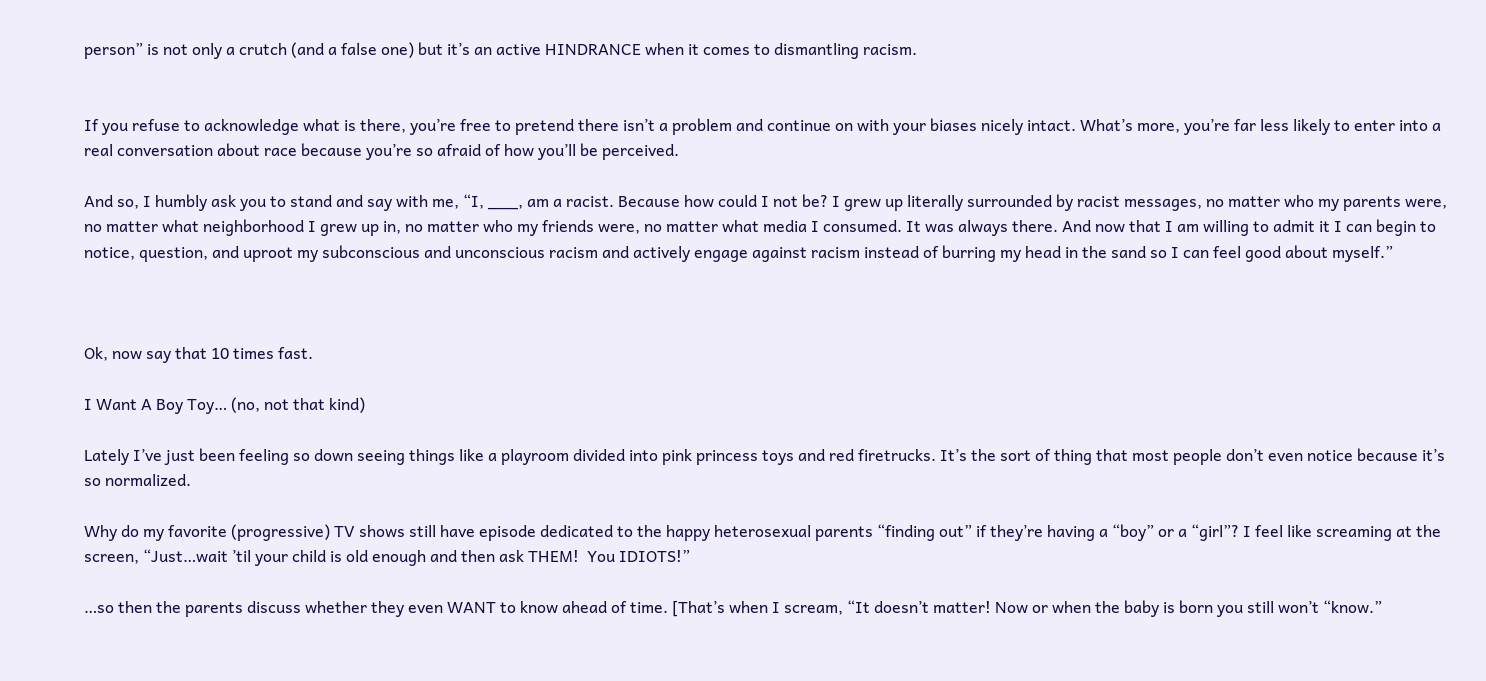person” is not only a crutch (and a false one) but it’s an active HINDRANCE when it comes to dismantling racism.


If you refuse to acknowledge what is there, you’re free to pretend there isn’t a problem and continue on with your biases nicely intact. What’s more, you’re far less likely to enter into a real conversation about race because you’re so afraid of how you’ll be perceived.

And so, I humbly ask you to stand and say with me, “I, ___, am a racist. Because how could I not be? I grew up literally surrounded by racist messages, no matter who my parents were, no matter what neighborhood I grew up in, no matter who my friends were, no matter what media I consumed. It was always there. And now that I am willing to admit it I can begin to notice, question, and uproot my subconscious and unconscious racism and actively engage against racism instead of burring my head in the sand so I can feel good about myself.”



Ok, now say that 10 times fast.

I Want A Boy Toy… (no, not that kind)

Lately I’ve just been feeling so down seeing things like a playroom divided into pink princess toys and red firetrucks. It’s the sort of thing that most people don’t even notice because it’s so normalized.

Why do my favorite (progressive) TV shows still have episode dedicated to the happy heterosexual parents “finding out” if they’re having a “boy” or a “girl”? I feel like screaming at the screen, “Just…wait ’til your child is old enough and then ask THEM!  You IDIOTS!”

…so then the parents discuss whether they even WANT to know ahead of time. [That’s when I scream, “It doesn’t matter! Now or when the baby is born you still won’t “know.”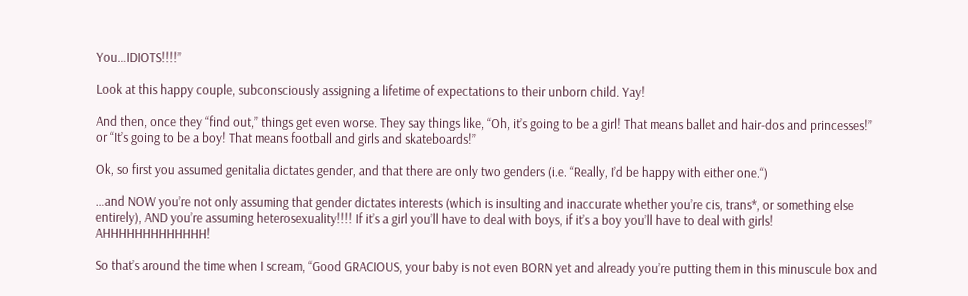You…IDIOTS!!!!”

Look at this happy couple, subconsciously assigning a lifetime of expectations to their unborn child. Yay!

And then, once they “find out,” things get even worse. They say things like, “Oh, it’s going to be a girl! That means ballet and hair-dos and princesses!” or “It’s going to be a boy! That means football and girls and skateboards!”

Ok, so first you assumed genitalia dictates gender, and that there are only two genders (i.e. “Really, I’d be happy with either one.“)

…and NOW you’re not only assuming that gender dictates interests (which is insulting and inaccurate whether you’re cis, trans*, or something else entirely), AND you’re assuming heterosexuality!!!! If it’s a girl you’ll have to deal with boys, if it’s a boy you’ll have to deal with girls! AHHHHHHHHHHHHH!

So that’s around the time when I scream, “Good GRACIOUS, your baby is not even BORN yet and already you’re putting them in this minuscule box and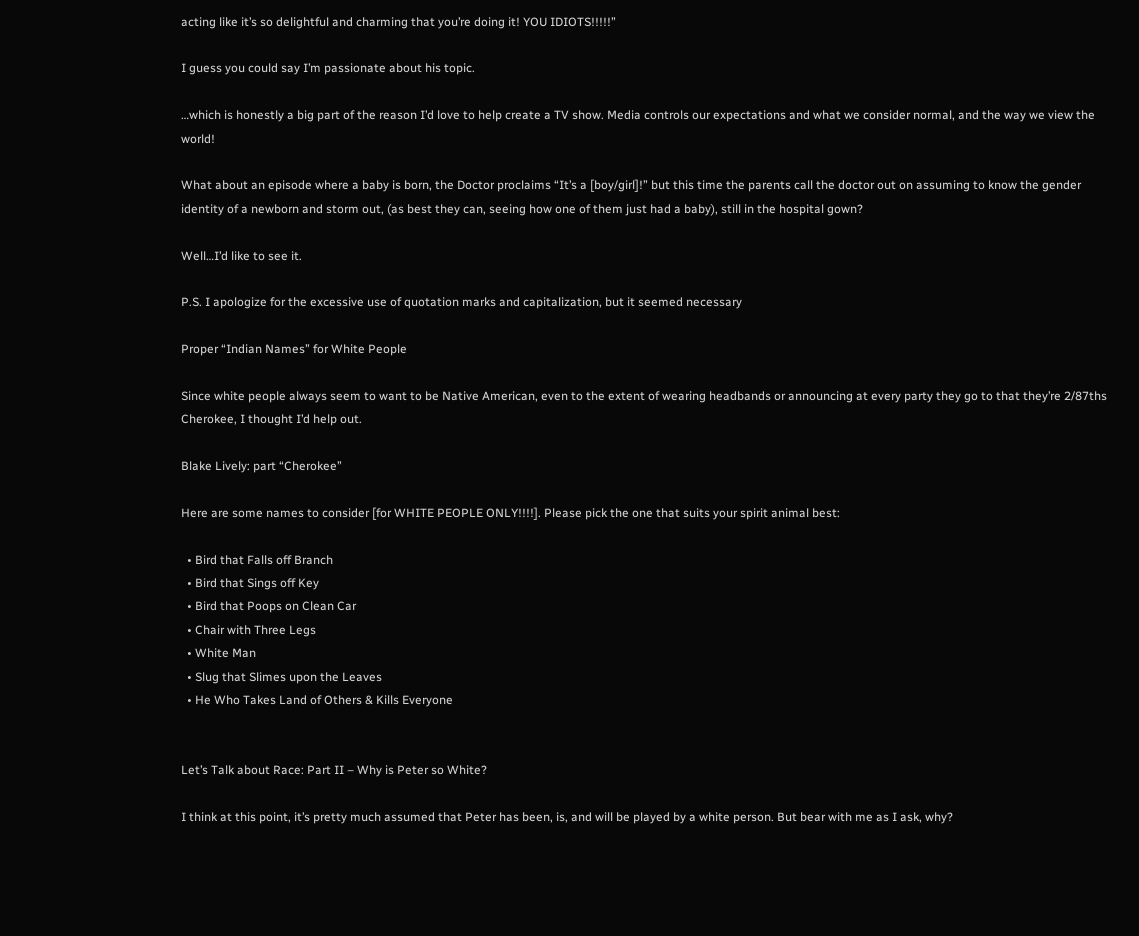acting like it’s so delightful and charming that you’re doing it! YOU IDIOTS!!!!!”

I guess you could say I’m passionate about his topic.

…which is honestly a big part of the reason I’d love to help create a TV show. Media controls our expectations and what we consider normal, and the way we view the world!

What about an episode where a baby is born, the Doctor proclaims “It’s a [boy/girl]!” but this time the parents call the doctor out on assuming to know the gender identity of a newborn and storm out, (as best they can, seeing how one of them just had a baby), still in the hospital gown?

Well…I’d like to see it.

P.S. I apologize for the excessive use of quotation marks and capitalization, but it seemed necessary

Proper “Indian Names” for White People

Since white people always seem to want to be Native American, even to the extent of wearing headbands or announcing at every party they go to that they’re 2/87ths Cherokee, I thought I’d help out.

Blake Lively: part “Cherokee”

Here are some names to consider [for WHITE PEOPLE ONLY!!!!]. Please pick the one that suits your spirit animal best:

  • Bird that Falls off Branch
  • Bird that Sings off Key
  • Bird that Poops on Clean Car
  • Chair with Three Legs
  • White Man
  • Slug that Slimes upon the Leaves
  • He Who Takes Land of Others & Kills Everyone


Let’s Talk about Race: Part II – Why is Peter so White?

I think at this point, it’s pretty much assumed that Peter has been, is, and will be played by a white person. But bear with me as I ask, why?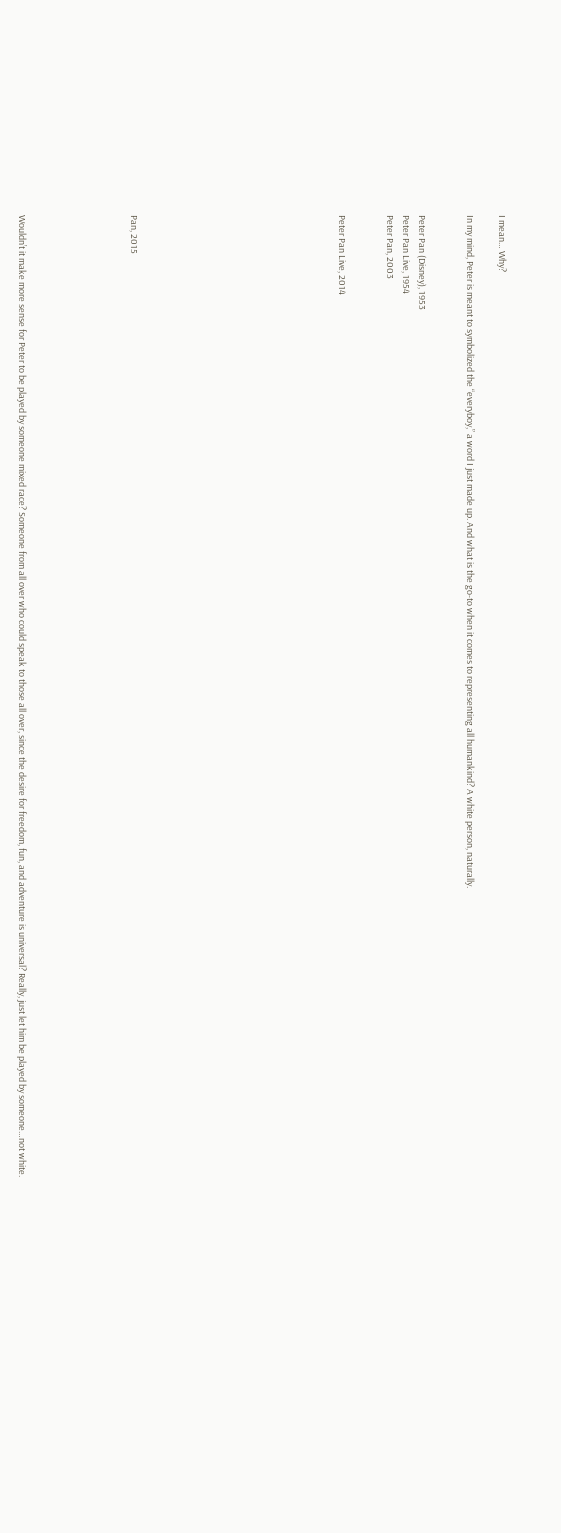I mean… Why?

In my mind, Peter is meant to symbolized the “everyboy,” a word I just made up. And what is the go-to when it comes to representing all humankind? A white person, naturally.


Peter Pan (Disney), 1953
Peter Pan Live, 1954
Peter Pan, 2003


Peter Pan Live, 2014












Pan, 2015






Wouldn’t it make more sense for Peter to be played by someone mixed race? Someone from all over who could speak to those all over, since the desire for freedom, fun, and adventure is universal? Really, just let him be played by someone…not white.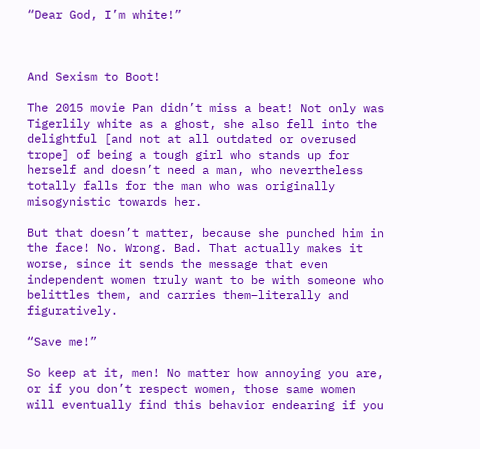“Dear God, I’m white!”



And Sexism to Boot!

The 2015 movie Pan didn’t miss a beat! Not only was Tigerlily white as a ghost, she also fell into the delightful [and not at all outdated or overused trope] of being a tough girl who stands up for herself and doesn’t need a man, who nevertheless totally falls for the man who was originally misogynistic towards her.

But that doesn’t matter, because she punched him in the face! No. Wrong. Bad. That actually makes it worse, since it sends the message that even independent women truly want to be with someone who belittles them, and carries them–literally and figuratively.

“Save me!”

So keep at it, men! No matter how annoying you are, or if you don’t respect women, those same women will eventually find this behavior endearing if you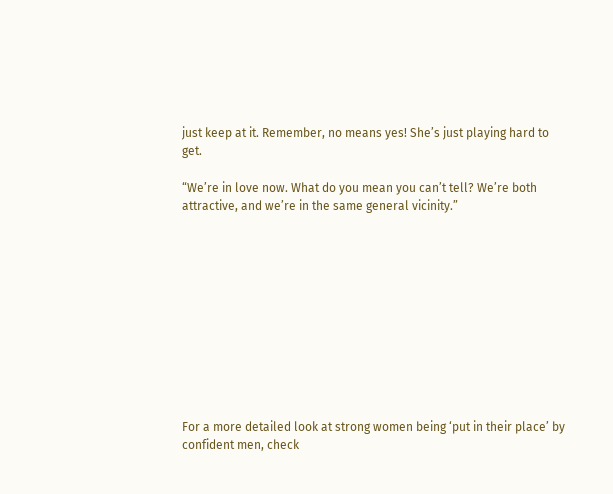just keep at it. Remember, no means yes! She’s just playing hard to get.

“We’re in love now. What do you mean you can’t tell? We’re both attractive, and we’re in the same general vicinity.”











For a more detailed look at strong women being ‘put in their place’ by confident men, check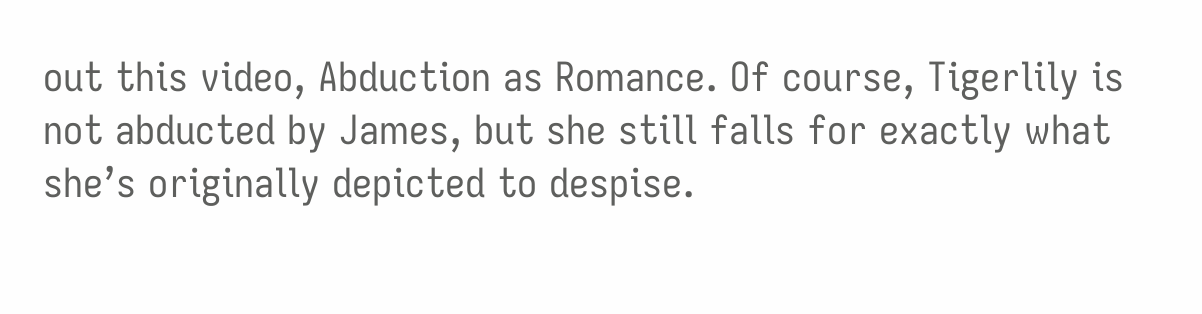out this video, Abduction as Romance. Of course, Tigerlily is not abducted by James, but she still falls for exactly what she’s originally depicted to despise.